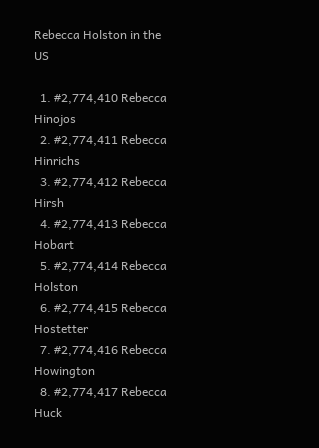Rebecca Holston in the US

  1. #2,774,410 Rebecca Hinojos
  2. #2,774,411 Rebecca Hinrichs
  3. #2,774,412 Rebecca Hirsh
  4. #2,774,413 Rebecca Hobart
  5. #2,774,414 Rebecca Holston
  6. #2,774,415 Rebecca Hostetter
  7. #2,774,416 Rebecca Howington
  8. #2,774,417 Rebecca Huck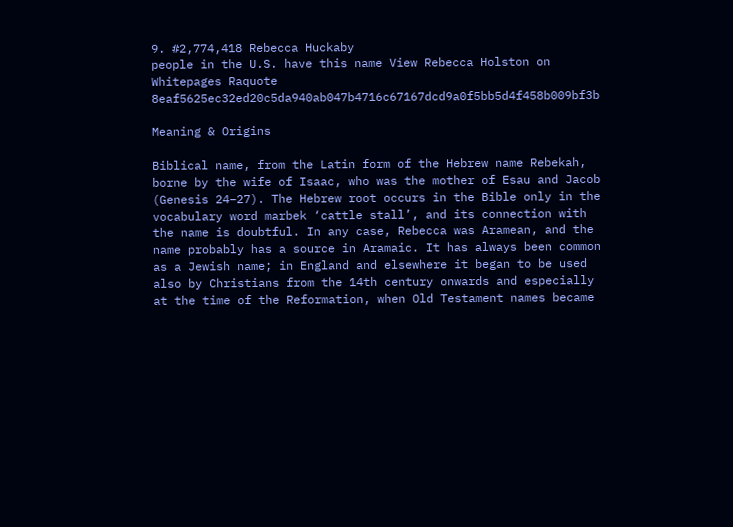9. #2,774,418 Rebecca Huckaby
people in the U.S. have this name View Rebecca Holston on Whitepages Raquote 8eaf5625ec32ed20c5da940ab047b4716c67167dcd9a0f5bb5d4f458b009bf3b

Meaning & Origins

Biblical name, from the Latin form of the Hebrew name Rebekah, borne by the wife of Isaac, who was the mother of Esau and Jacob (Genesis 24–27). The Hebrew root occurs in the Bible only in the vocabulary word marbek ‘cattle stall’, and its connection with the name is doubtful. In any case, Rebecca was Aramean, and the name probably has a source in Aramaic. It has always been common as a Jewish name; in England and elsewhere it began to be used also by Christians from the 14th century onwards and especially at the time of the Reformation, when Old Testament names became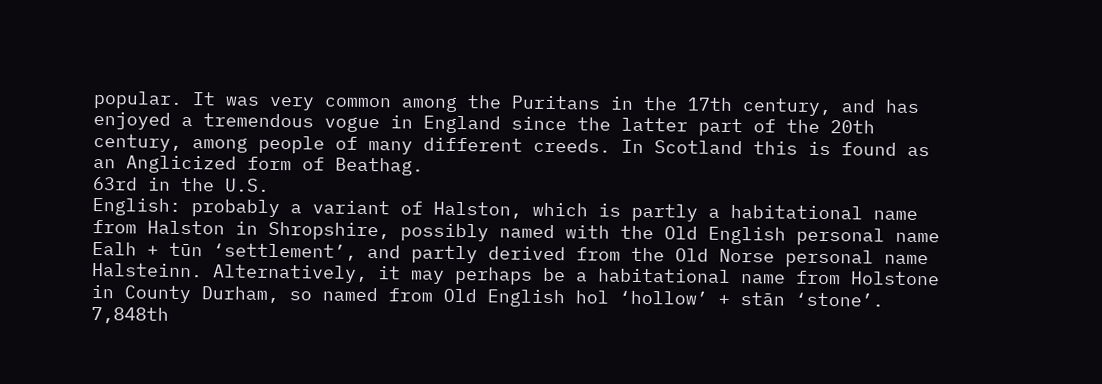popular. It was very common among the Puritans in the 17th century, and has enjoyed a tremendous vogue in England since the latter part of the 20th century, among people of many different creeds. In Scotland this is found as an Anglicized form of Beathag.
63rd in the U.S.
English: probably a variant of Halston, which is partly a habitational name from Halston in Shropshire, possibly named with the Old English personal name Ealh + tūn ‘settlement’, and partly derived from the Old Norse personal name Halsteinn. Alternatively, it may perhaps be a habitational name from Holstone in County Durham, so named from Old English hol ‘hollow’ + stān ‘stone’.
7,848th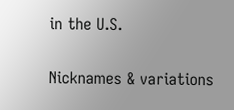in the U.S.

Nicknames & variations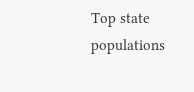Top state populations